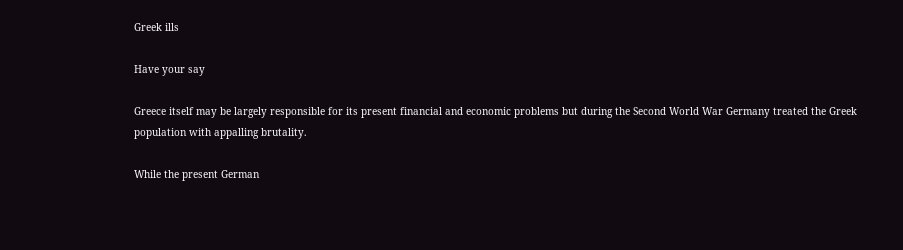Greek ills

Have your say

Greece itself may be largely responsible for its present financial and economic problems but during the Second World War Germany treated the Greek population with appalling brutality.

While the present German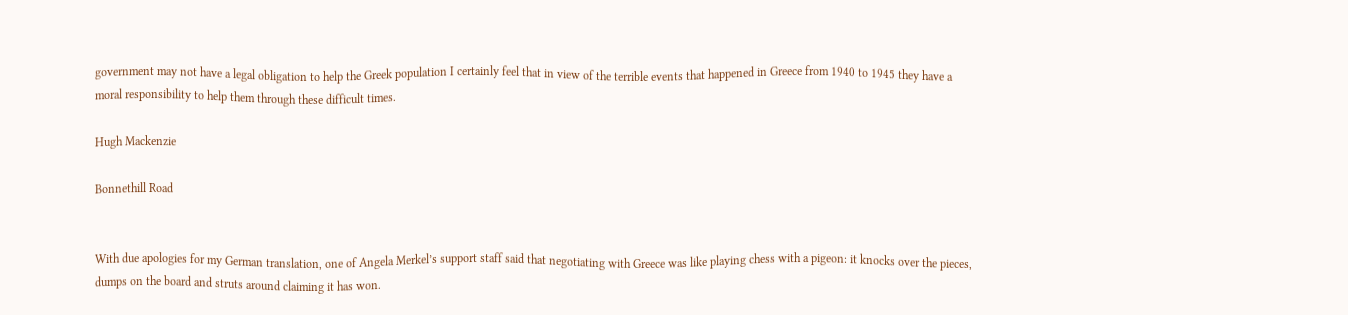government may not have a legal obligation to help the Greek population I certainly feel that in view of the terrible events that happened in Greece from 1940 to 1945 they have a moral responsibility to help them through these difficult times.

Hugh Mackenzie

Bonnethill Road


With due apologies for my German translation, one of Angela Merkel’s support staff said that negotiating with Greece was like playing chess with a pigeon: it knocks over the pieces, dumps on the board and struts around claiming it has won.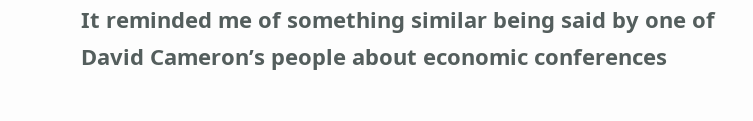It reminded me of something similar being said by one of David Cameron’s people about economic conferences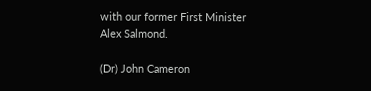with our former First Minister Alex Salmond.

(Dr) John Cameron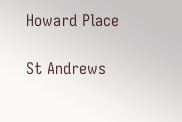Howard Place

St Andrews